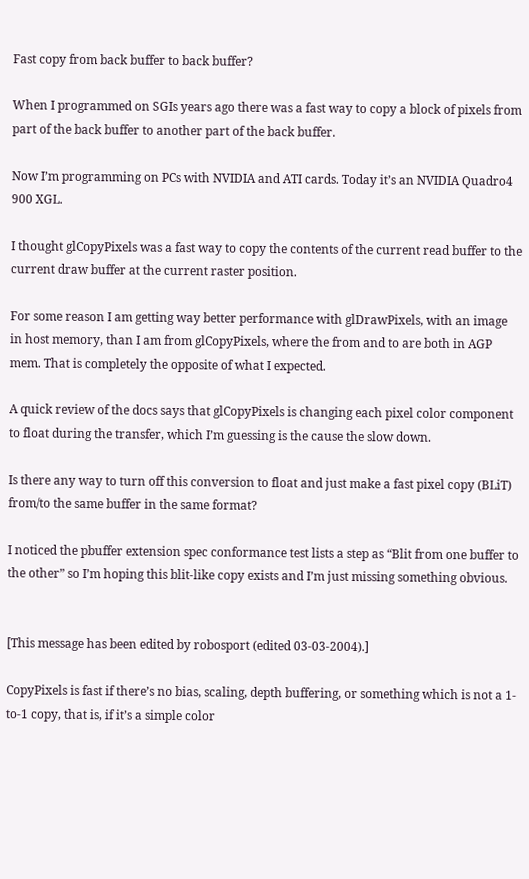Fast copy from back buffer to back buffer?

When I programmed on SGIs years ago there was a fast way to copy a block of pixels from part of the back buffer to another part of the back buffer.

Now I’m programming on PCs with NVIDIA and ATI cards. Today it’s an NVIDIA Quadro4 900 XGL.

I thought glCopyPixels was a fast way to copy the contents of the current read buffer to the current draw buffer at the current raster position.

For some reason I am getting way better performance with glDrawPixels, with an image in host memory, than I am from glCopyPixels, where the from and to are both in AGP mem. That is completely the opposite of what I expected.

A quick review of the docs says that glCopyPixels is changing each pixel color component to float during the transfer, which I’m guessing is the cause the slow down.

Is there any way to turn off this conversion to float and just make a fast pixel copy (BLiT) from/to the same buffer in the same format?

I noticed the pbuffer extension spec conformance test lists a step as “Blit from one buffer to the other” so I’m hoping this blit-like copy exists and I’m just missing something obvious.


[This message has been edited by robosport (edited 03-03-2004).]

CopyPixels is fast if there’s no bias, scaling, depth buffering, or something which is not a 1-to-1 copy, that is, if it’s a simple color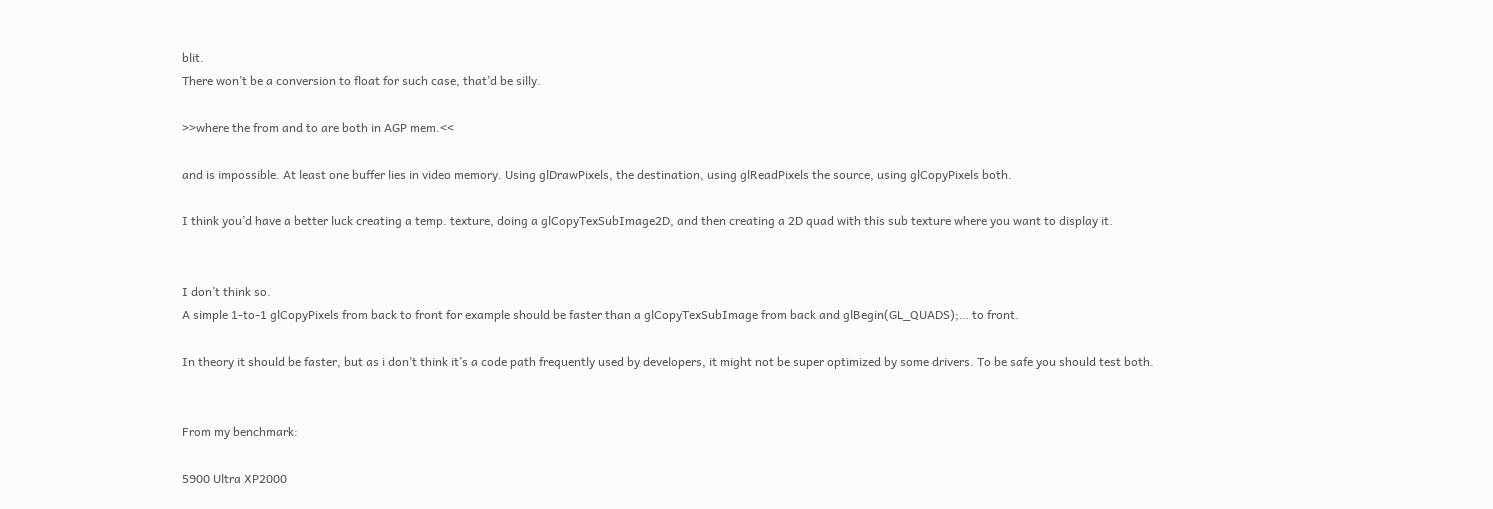blit.
There won’t be a conversion to float for such case, that’d be silly.

>>where the from and to are both in AGP mem.<<

and is impossible. At least one buffer lies in video memory. Using glDrawPixels, the destination, using glReadPixels the source, using glCopyPixels both.

I think you’d have a better luck creating a temp. texture, doing a glCopyTexSubImage2D, and then creating a 2D quad with this sub texture where you want to display it.


I don’t think so.
A simple 1-to-1 glCopyPixels from back to front for example should be faster than a glCopyTexSubImage from back and glBegin(GL_QUADS);… to front.

In theory it should be faster, but as i don’t think it’s a code path frequently used by developers, it might not be super optimized by some drivers. To be safe you should test both.


From my benchmark:

5900 Ultra XP2000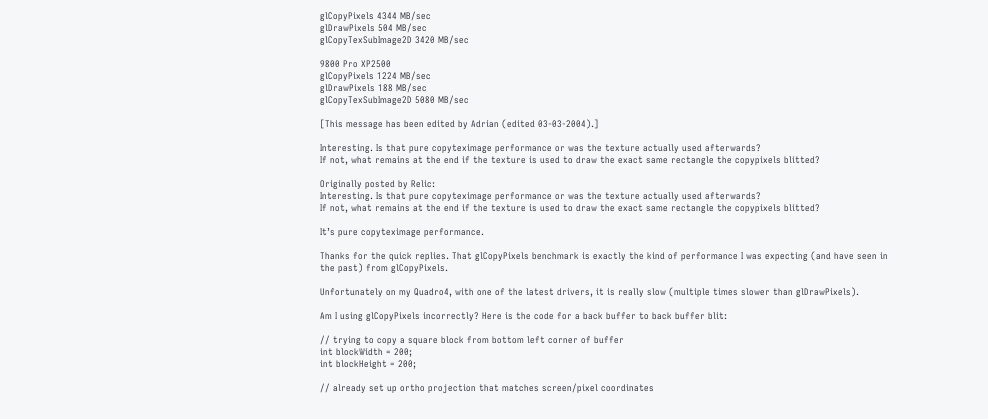glCopyPixels 4344 MB/sec
glDrawPixels 504 MB/sec
glCopyTexSubImage2D 3420 MB/sec

9800 Pro XP2500
glCopyPixels 1224 MB/sec
glDrawPixels 188 MB/sec
glCopyTexSubImage2D 5080 MB/sec

[This message has been edited by Adrian (edited 03-03-2004).]

Interesting. Is that pure copyteximage performance or was the texture actually used afterwards?
If not, what remains at the end if the texture is used to draw the exact same rectangle the copypixels blitted?

Originally posted by Relic:
Interesting. Is that pure copyteximage performance or was the texture actually used afterwards?
If not, what remains at the end if the texture is used to draw the exact same rectangle the copypixels blitted?

It’s pure copyteximage performance.

Thanks for the quick replies. That glCopyPixels benchmark is exactly the kind of performance I was expecting (and have seen in the past) from glCopyPixels.

Unfortunately on my Quadro4, with one of the latest drivers, it is really slow (multiple times slower than glDrawPixels).

Am I using glCopyPixels incorrectly? Here is the code for a back buffer to back buffer blit:

// trying to copy a square block from bottom left corner of buffer
int blockWidth = 200;
int blockHeight = 200;

// already set up ortho projection that matches screen/pixel coordinates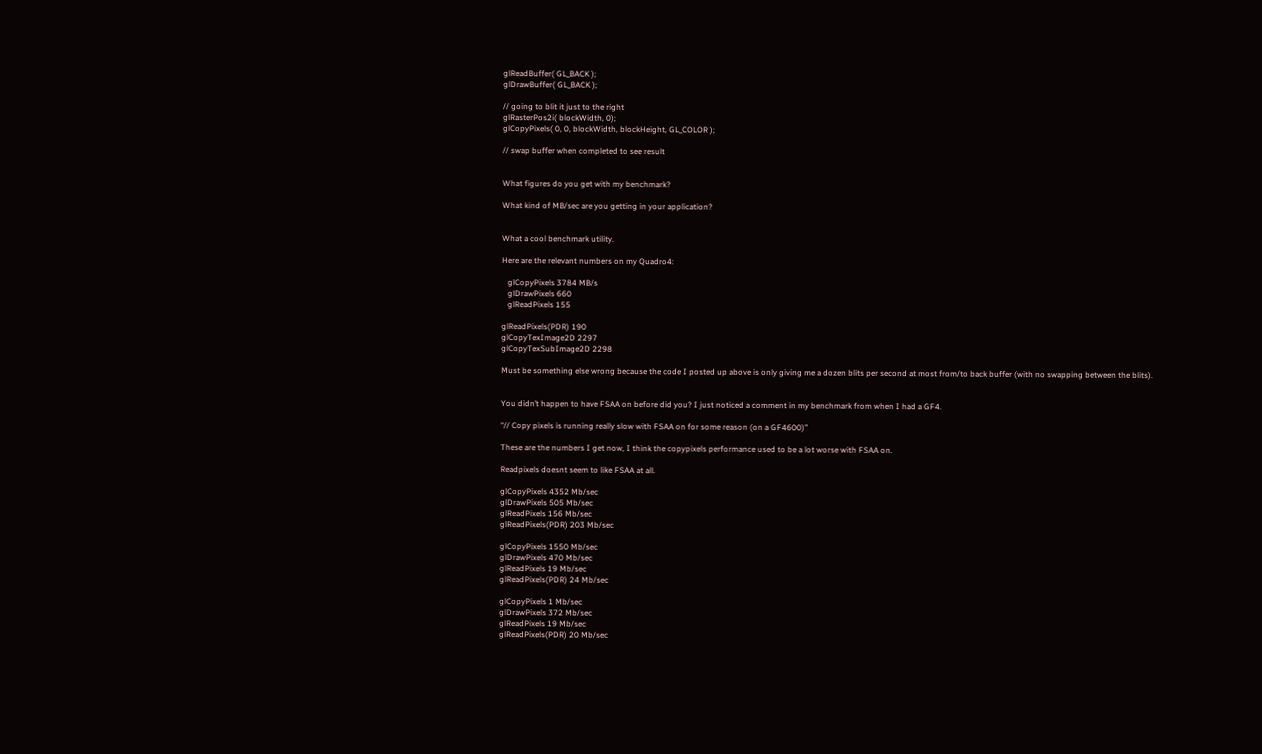glReadBuffer( GL_BACK );
glDrawBuffer( GL_BACK );

// going to blit it just to the right
glRasterPos2i( blockWidth, 0);
glCopyPixels( 0, 0, blockWidth, blockHeight, GL_COLOR );

// swap buffer when completed to see result


What figures do you get with my benchmark?

What kind of MB/sec are you getting in your application?


What a cool benchmark utility.

Here are the relevant numbers on my Quadro4:

   glCopyPixels 3784 MB/s
   glDrawPixels 660
   glReadPixels 155

glReadPixels(PDR) 190
glCopyTexImage2D 2297
glCopyTexSubImage2D 2298

Must be something else wrong because the code I posted up above is only giving me a dozen blits per second at most from/to back buffer (with no swapping between the blits).


You didn’t happen to have FSAA on before did you? I just noticed a comment in my benchmark from when I had a GF4.

“// Copy pixels is running really slow with FSAA on for some reason (on a GF4600)”

These are the numbers I get now, I think the copypixels performance used to be a lot worse with FSAA on.

Readpixels doesnt seem to like FSAA at all.

glCopyPixels 4352 Mb/sec
glDrawPixels 505 Mb/sec
glReadPixels 156 Mb/sec
glReadPixels(PDR) 203 Mb/sec

glCopyPixels 1550 Mb/sec
glDrawPixels 470 Mb/sec
glReadPixels 19 Mb/sec
glReadPixels(PDR) 24 Mb/sec

glCopyPixels 1 Mb/sec
glDrawPixels 372 Mb/sec
glReadPixels 19 Mb/sec
glReadPixels(PDR) 20 Mb/sec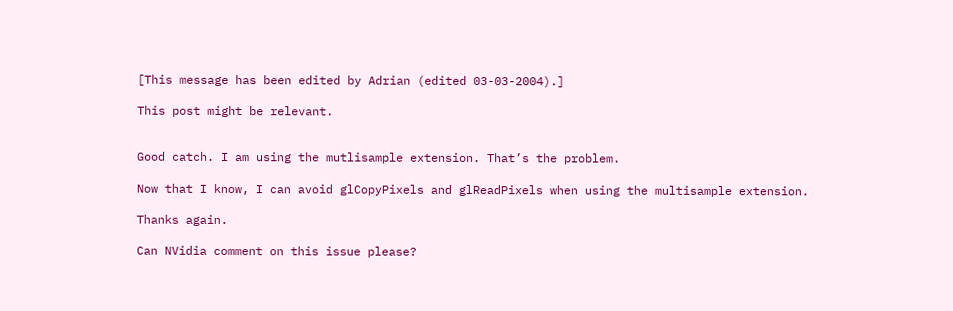[This message has been edited by Adrian (edited 03-03-2004).]

This post might be relevant.


Good catch. I am using the mutlisample extension. That’s the problem.

Now that I know, I can avoid glCopyPixels and glReadPixels when using the multisample extension.

Thanks again.

Can NVidia comment on this issue please?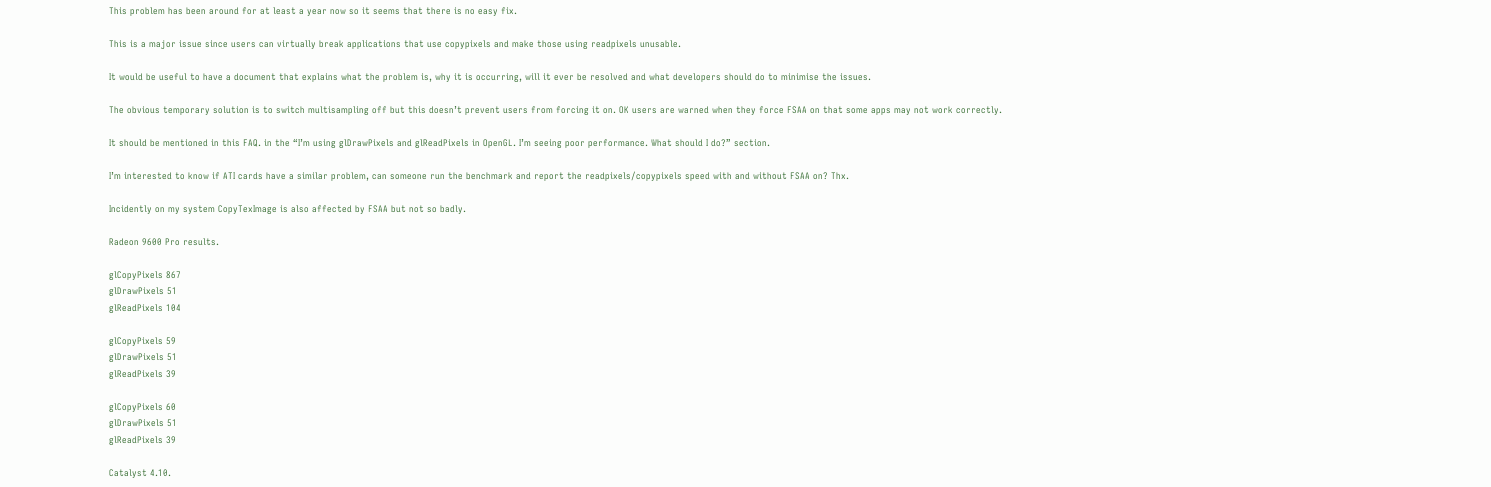This problem has been around for at least a year now so it seems that there is no easy fix.

This is a major issue since users can virtually break applications that use copypixels and make those using readpixels unusable.

It would be useful to have a document that explains what the problem is, why it is occurring, will it ever be resolved and what developers should do to minimise the issues.

The obvious temporary solution is to switch multisampling off but this doesn’t prevent users from forcing it on. OK users are warned when they force FSAA on that some apps may not work correctly.

It should be mentioned in this FAQ. in the “I’m using glDrawPixels and glReadPixels in OpenGL. I’m seeing poor performance. What should I do?” section.

I’m interested to know if ATI cards have a similar problem, can someone run the benchmark and report the readpixels/copypixels speed with and without FSAA on? Thx.

Incidently on my system CopyTexImage is also affected by FSAA but not so badly.

Radeon 9600 Pro results.

glCopyPixels 867
glDrawPixels 51
glReadPixels 104

glCopyPixels 59
glDrawPixels 51
glReadPixels 39

glCopyPixels 60
glDrawPixels 51
glReadPixels 39

Catalyst 4.10.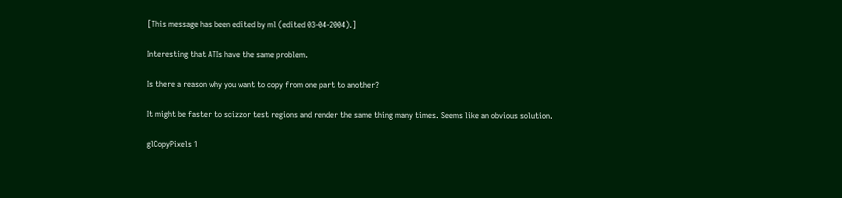[This message has been edited by ml (edited 03-04-2004).]

Interesting that ATIs have the same problem.

Is there a reason why you want to copy from one part to another?

It might be faster to scizzor test regions and render the same thing many times. Seems like an obvious solution.

glCopyPixels 1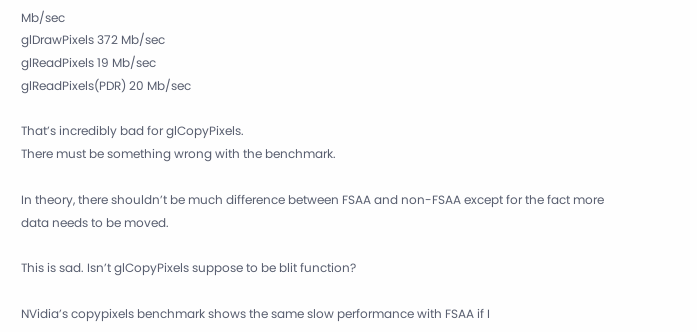Mb/sec
glDrawPixels 372 Mb/sec
glReadPixels 19 Mb/sec
glReadPixels(PDR) 20 Mb/sec

That’s incredibly bad for glCopyPixels.
There must be something wrong with the benchmark.

In theory, there shouldn’t be much difference between FSAA and non-FSAA except for the fact more data needs to be moved.

This is sad. Isn’t glCopyPixels suppose to be blit function?

NVidia’s copypixels benchmark shows the same slow performance with FSAA if I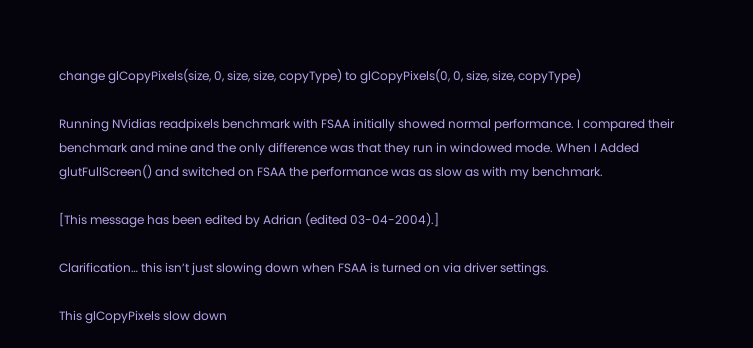change glCopyPixels(size, 0, size, size, copyType) to glCopyPixels(0, 0, size, size, copyType)

Running NVidias readpixels benchmark with FSAA initially showed normal performance. I compared their benchmark and mine and the only difference was that they run in windowed mode. When I Added glutFullScreen() and switched on FSAA the performance was as slow as with my benchmark.

[This message has been edited by Adrian (edited 03-04-2004).]

Clarification… this isn’t just slowing down when FSAA is turned on via driver settings.

This glCopyPixels slow down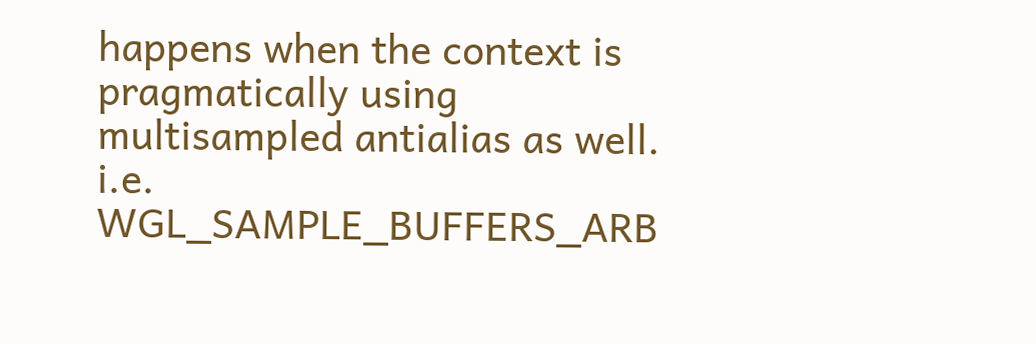happens when the context is pragmatically using multisampled antialias as well. i.e. WGL_SAMPLE_BUFFERS_ARB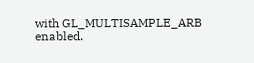with GL_MULTISAMPLE_ARB enabled.